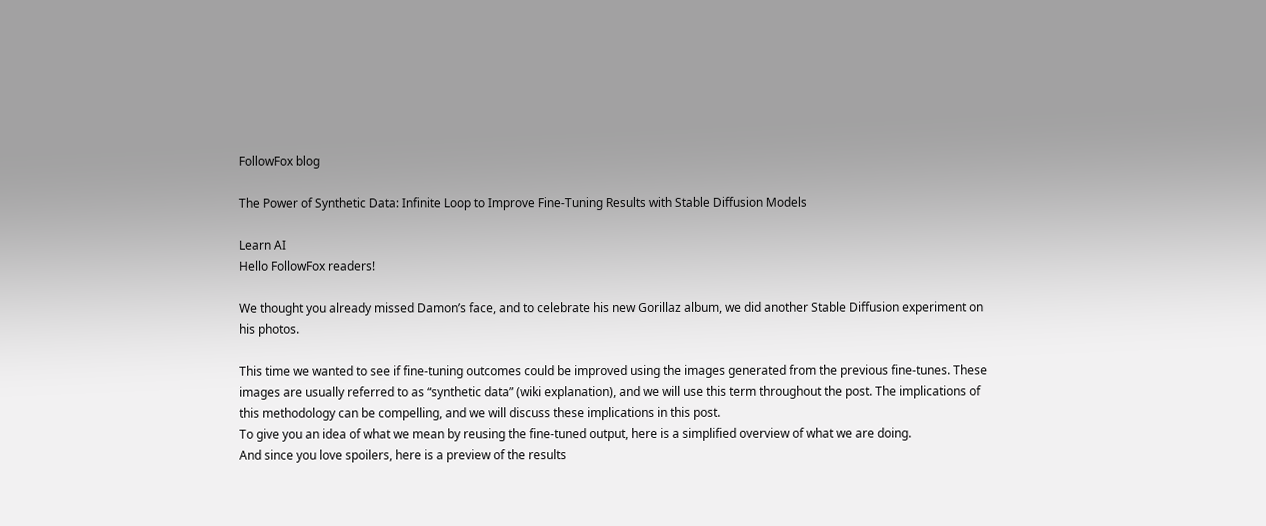FollowFox blog

The Power of Synthetic Data: Infinite Loop to Improve Fine-Tuning Results with Stable Diffusion Models

Learn AI
Hello FollowFox readers!

We thought you already missed Damon’s face, and to celebrate his new Gorillaz album, we did another Stable Diffusion experiment on his photos.

This time we wanted to see if fine-tuning outcomes could be improved using the images generated from the previous fine-tunes. These images are usually referred to as “synthetic data” (wiki explanation), and we will use this term throughout the post. The implications of this methodology can be compelling, and we will discuss these implications in this post.
To give you an idea of what we mean by reusing the fine-tuned output, here is a simplified overview of what we are doing.
And since you love spoilers, here is a preview of the results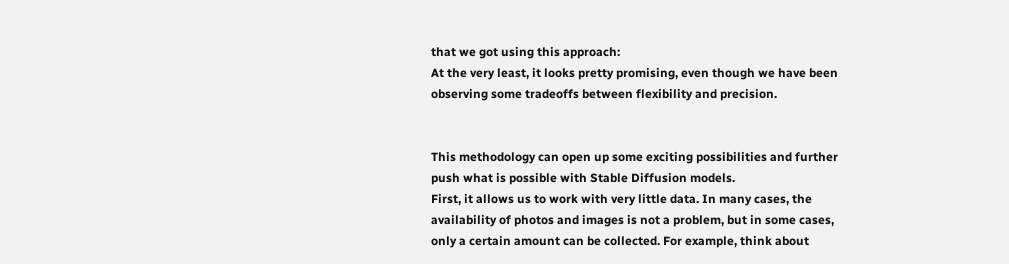that we got using this approach:
At the very least, it looks pretty promising, even though we have been observing some tradeoffs between flexibility and precision.


This methodology can open up some exciting possibilities and further push what is possible with Stable Diffusion models.
First, it allows us to work with very little data. In many cases, the availability of photos and images is not a problem, but in some cases, only a certain amount can be collected. For example, think about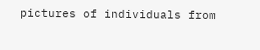pictures of individuals from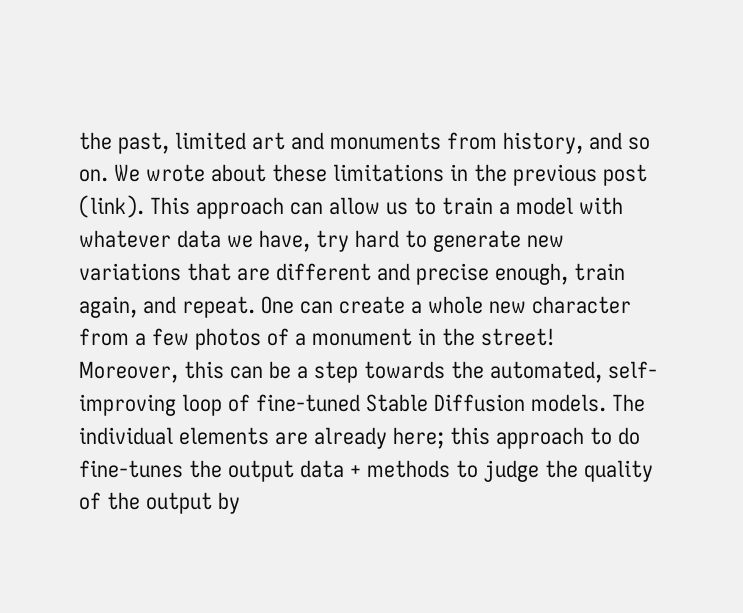the past, limited art and monuments from history, and so on. We wrote about these limitations in the previous post (link). This approach can allow us to train a model with whatever data we have, try hard to generate new variations that are different and precise enough, train again, and repeat. One can create a whole new character from a few photos of a monument in the street!
Moreover, this can be a step towards the automated, self-improving loop of fine-tuned Stable Diffusion models. The individual elements are already here; this approach to do fine-tunes the output data + methods to judge the quality of the output by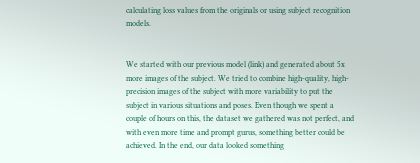calculating loss values from the originals or using subject recognition models.


We started with our previous model (link) and generated about 5x more images of the subject. We tried to combine high-quality, high-precision images of the subject with more variability to put the subject in various situations and poses. Even though we spent a couple of hours on this, the dataset we gathered was not perfect, and with even more time and prompt gurus, something better could be achieved. In the end, our data looked something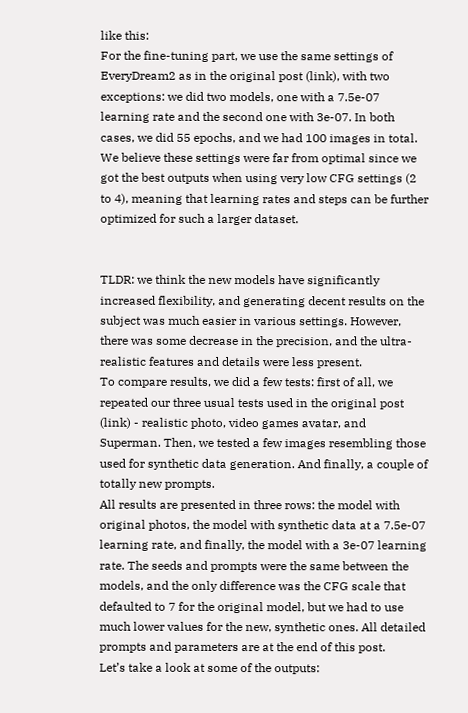like this:
For the fine-tuning part, we use the same settings of EveryDream2 as in the original post (link), with two exceptions: we did two models, one with a 7.5e-07 learning rate and the second one with 3e-07. In both cases, we did 55 epochs, and we had 100 images in total. We believe these settings were far from optimal since we got the best outputs when using very low CFG settings (2 to 4), meaning that learning rates and steps can be further optimized for such a larger dataset.


TLDR: we think the new models have significantly increased flexibility, and generating decent results on the subject was much easier in various settings. However, there was some decrease in the precision, and the ultra-realistic features and details were less present.
To compare results, we did a few tests: first of all, we repeated our three usual tests used in the original post (link) - realistic photo, video games avatar, and Superman. Then, we tested a few images resembling those used for synthetic data generation. And finally, a couple of totally new prompts.
All results are presented in three rows: the model with original photos, the model with synthetic data at a 7.5e-07 learning rate, and finally, the model with a 3e-07 learning rate. The seeds and prompts were the same between the models, and the only difference was the CFG scale that defaulted to 7 for the original model, but we had to use much lower values for the new, synthetic ones. All detailed prompts and parameters are at the end of this post.
Let’s take a look at some of the outputs: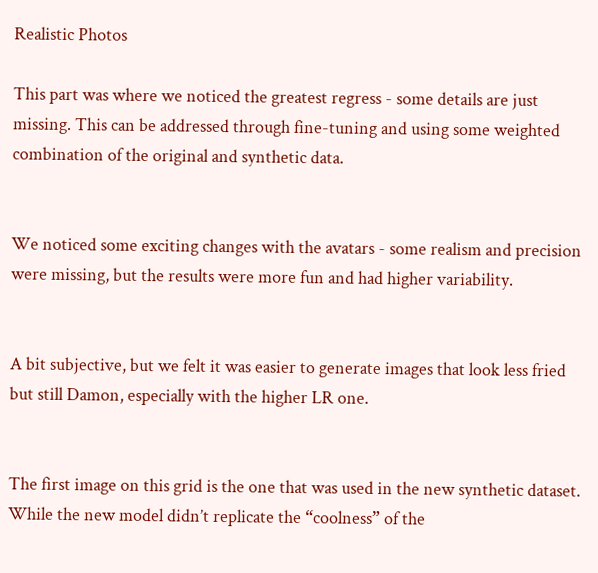Realistic Photos

This part was where we noticed the greatest regress - some details are just missing. This can be addressed through fine-tuning and using some weighted combination of the original and synthetic data.


We noticed some exciting changes with the avatars - some realism and precision were missing, but the results were more fun and had higher variability.


A bit subjective, but we felt it was easier to generate images that look less fried but still Damon, especially with the higher LR one.


The first image on this grid is the one that was used in the new synthetic dataset. While the new model didn’t replicate the “coolness” of the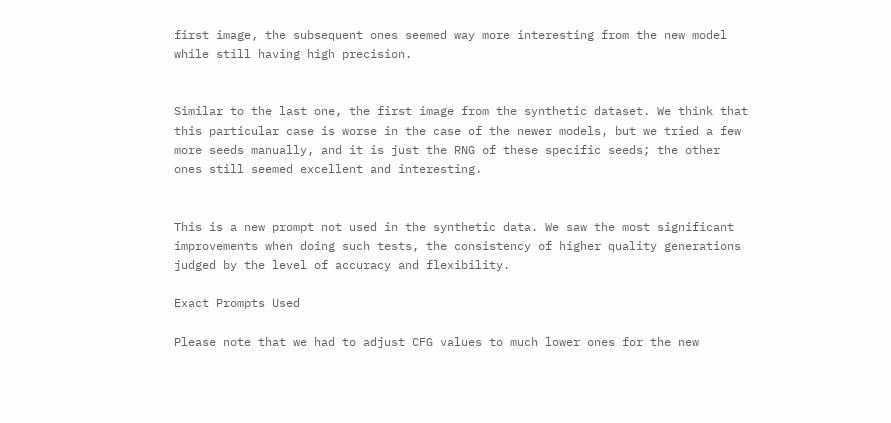first image, the subsequent ones seemed way more interesting from the new model while still having high precision.


Similar to the last one, the first image from the synthetic dataset. We think that this particular case is worse in the case of the newer models, but we tried a few more seeds manually, and it is just the RNG of these specific seeds; the other ones still seemed excellent and interesting.


This is a new prompt not used in the synthetic data. We saw the most significant improvements when doing such tests, the consistency of higher quality generations judged by the level of accuracy and flexibility.

Exact Prompts Used

Please note that we had to adjust CFG values to much lower ones for the new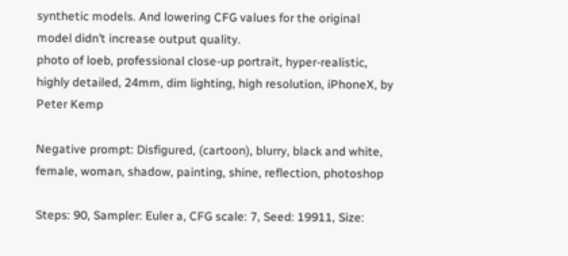synthetic models. And lowering CFG values for the original model didn’t increase output quality.
photo of loeb, professional close-up portrait, hyper-realistic, highly detailed, 24mm, dim lighting, high resolution, iPhoneX, by Peter Kemp

Negative prompt: Disfigured, (cartoon), blurry, black and white, female, woman, shadow, painting, shine, reflection, photoshop

Steps: 90, Sampler: Euler a, CFG scale: 7, Seed: 19911, Size: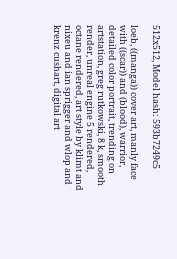512x512, Model hash: 593b7249c5

loeb, ((manga)) cover art, manly face with ((scar)) and (blood), warrior, detailed color portrait, trending on artstation, greg rutkowski, 8 k, smooth render, unreal engine 5 rendered, octane rendered, art style by klimt and nixeu and ian sprigger and wlop and krenz cushart, digital art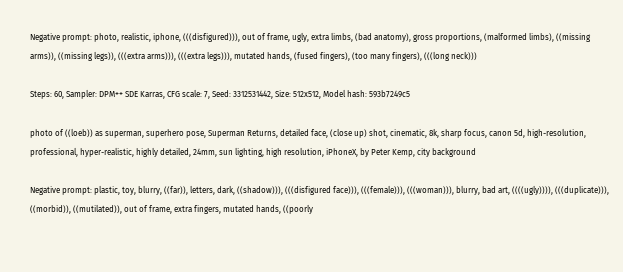Negative prompt: photo, realistic, iphone, (((disfigured))), out of frame, ugly, extra limbs, (bad anatomy), gross proportions, (malformed limbs), ((missing arms)), ((missing legs)), (((extra arms))), (((extra legs))), mutated hands, (fused fingers), (too many fingers), (((long neck)))

Steps: 60, Sampler: DPM++ SDE Karras, CFG scale: 7, Seed: 3312531442, Size: 512x512, Model hash: 593b7249c5

photo of ((loeb)) as superman, superhero pose, Superman Returns, detailed face, (close up) shot, cinematic, 8k, sharp focus, canon 5d, high-resolution, professional, hyper-realistic, highly detailed, 24mm, sun lighting, high resolution, iPhoneX, by Peter Kemp, city background

Negative prompt: plastic, toy, blurry, ((far)), letters, dark, ((shadow))), (((disfigured face))), (((female))), (((woman))), blurry, bad art, ((((ugly)))), (((duplicate))), ((morbid)), ((mutilated)), out of frame, extra fingers, mutated hands, ((poorly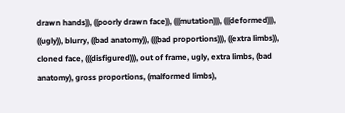drawn hands)), ((poorly drawn face)), (((mutation))), (((deformed))), ((ugly)), blurry, ((bad anatomy)), (((bad proportions))), ((extra limbs)), cloned face, (((disfigured))), out of frame, ugly, extra limbs, (bad anatomy), gross proportions, (malformed limbs),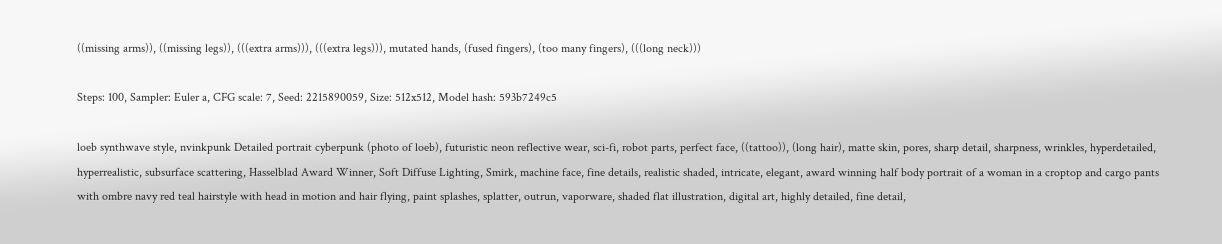((missing arms)), ((missing legs)), (((extra arms))), (((extra legs))), mutated hands, (fused fingers), (too many fingers), (((long neck)))

Steps: 100, Sampler: Euler a, CFG scale: 7, Seed: 2215890059, Size: 512x512, Model hash: 593b7249c5

loeb synthwave style, nvinkpunk Detailed portrait cyberpunk (photo of loeb), futuristic neon reflective wear, sci-fi, robot parts, perfect face, ((tattoo)), (long hair), matte skin, pores, sharp detail, sharpness, wrinkles, hyperdetailed, hyperrealistic, subsurface scattering, Hasselblad Award Winner, Soft Diffuse Lighting, Smirk, machine face, fine details, realistic shaded, intricate, elegant, award winning half body portrait of a woman in a croptop and cargo pants with ombre navy red teal hairstyle with head in motion and hair flying, paint splashes, splatter, outrun, vaporware, shaded flat illustration, digital art, highly detailed, fine detail,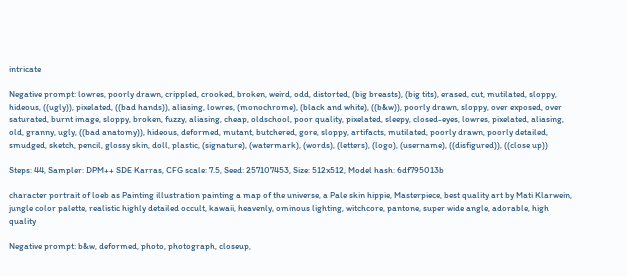intricate

Negative prompt: lowres, poorly drawn, crippled, crooked, broken, weird, odd, distorted, (big breasts), (big tits), erased, cut, mutilated, sloppy, hideous, ((ugly)), pixelated, ((bad hands)), aliasing, lowres, (monochrome), (black and white), ((b&w)), poorly drawn, sloppy, over exposed, over saturated, burnt image, sloppy, broken, fuzzy, aliasing, cheap, oldschool, poor quality, pixelated, sleepy, closed-eyes, lowres, pixelated, aliasing, old, granny, ugly, ((bad anatomy)), hideous, deformed, mutant, butchered, gore, sloppy, artifacts, mutilated, poorly drawn, poorly detailed, smudged, sketch, pencil, glossy skin, doll, plastic, (signature), (watermark), (words), (letters), (logo), (username), ((disfigured)), ((close up))

Steps: 44, Sampler: DPM++ SDE Karras, CFG scale: 7.5, Seed: 257107453, Size: 512x512, Model hash: 6df795013b

character portrait of loeb as Painting illustration painting a map of the universe, a Pale skin hippie, Masterpiece, best quality art by Mati Klarwein, jungle color palette, realistic highly detailed occult, kawaii, heavenly, ominous lighting, witchcore, pantone, super wide angle, adorable, high quality

Negative prompt: b&w, deformed, photo, photograph, closeup,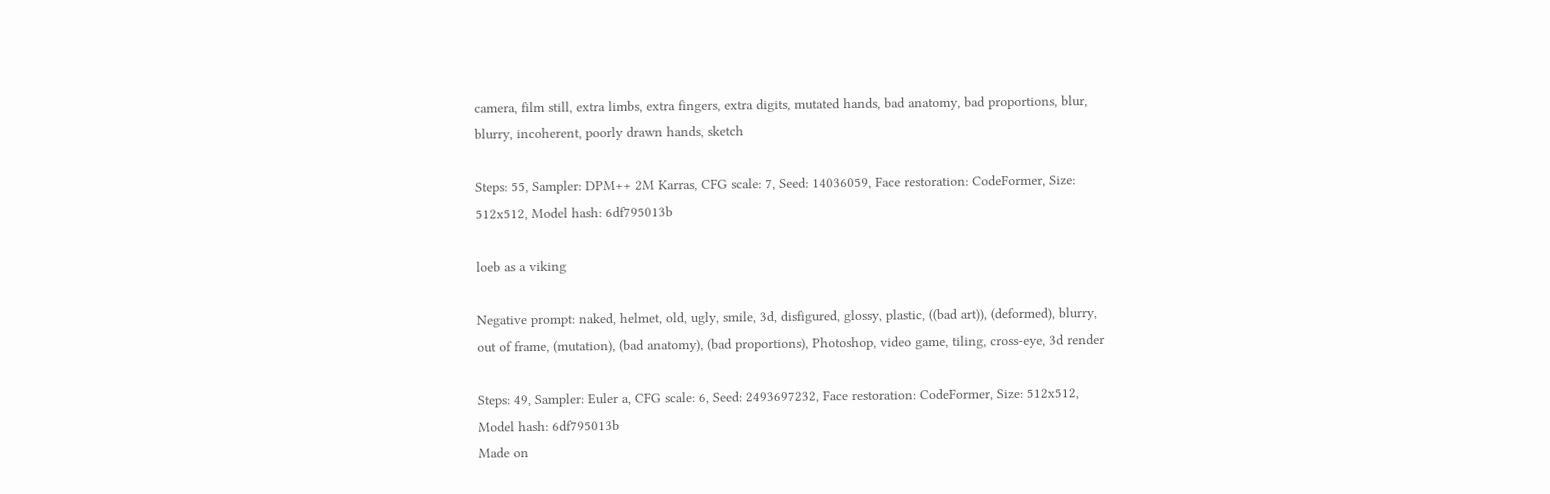camera, film still, extra limbs, extra fingers, extra digits, mutated hands, bad anatomy, bad proportions, blur, blurry, incoherent, poorly drawn hands, sketch

Steps: 55, Sampler: DPM++ 2M Karras, CFG scale: 7, Seed: 14036059, Face restoration: CodeFormer, Size: 512x512, Model hash: 6df795013b

loeb as a viking

Negative prompt: naked, helmet, old, ugly, smile, 3d, disfigured, glossy, plastic, ((bad art)), (deformed), blurry, out of frame, (mutation), (bad anatomy), (bad proportions), Photoshop, video game, tiling, cross-eye, 3d render

Steps: 49, Sampler: Euler a, CFG scale: 6, Seed: 2493697232, Face restoration: CodeFormer, Size: 512x512, Model hash: 6df795013b
Made on